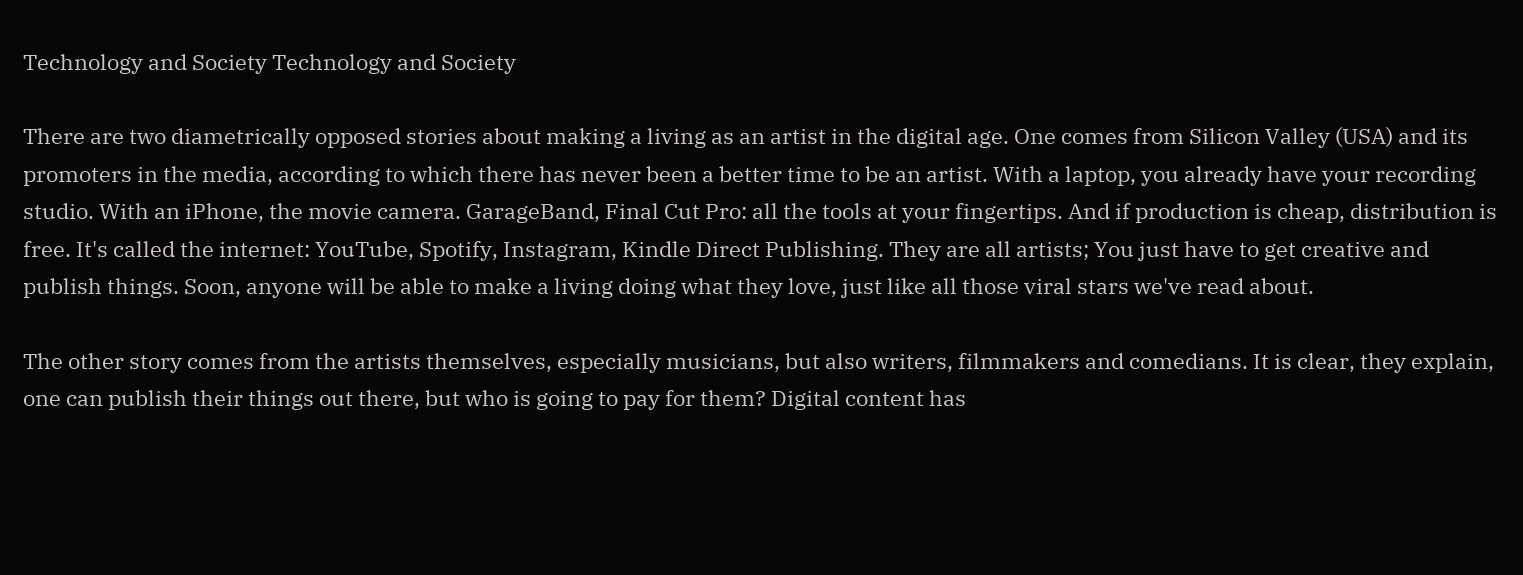Technology and Society Technology and Society

There are two diametrically opposed stories about making a living as an artist in the digital age. One comes from Silicon Valley (USA) and its promoters in the media, according to which there has never been a better time to be an artist. With a laptop, you already have your recording studio. With an iPhone, the movie camera. GarageBand, Final Cut Pro: all the tools at your fingertips. And if production is cheap, distribution is free. It's called the internet: YouTube, Spotify, Instagram, Kindle Direct Publishing. They are all artists; You just have to get creative and publish things. Soon, anyone will be able to make a living doing what they love, just like all those viral stars we've read about.

The other story comes from the artists themselves, especially musicians, but also writers, filmmakers and comedians. It is clear, they explain, one can publish their things out there, but who is going to pay for them? Digital content has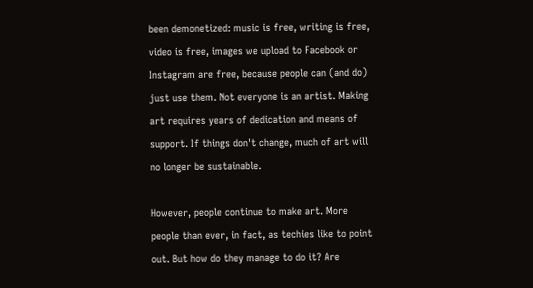been demonetized: music is free, writing is free, video is free, images we upload to Facebook or Instagram are free, because people can (and do) just use them. Not everyone is an artist. Making art requires years of dedication and means of support. If things don't change, much of art will no longer be sustainable.

However, people continue to make art. More people than ever, in fact, as techies like to point out. But how do they manage to do it? Are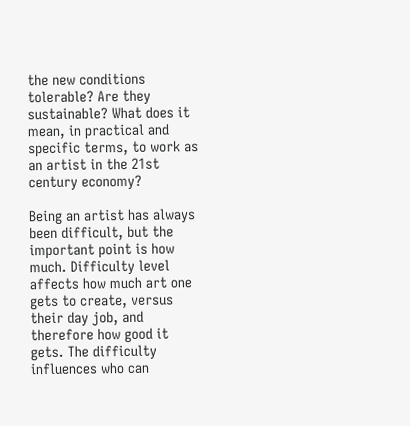the new conditions tolerable? Are they sustainable? What does it mean, in practical and specific terms, to work as an artist in the 21st century economy?

Being an artist has always been difficult, but the important point is how much. Difficulty level affects how much art one gets to create, versus their day job, and therefore how good it gets. The difficulty influences who can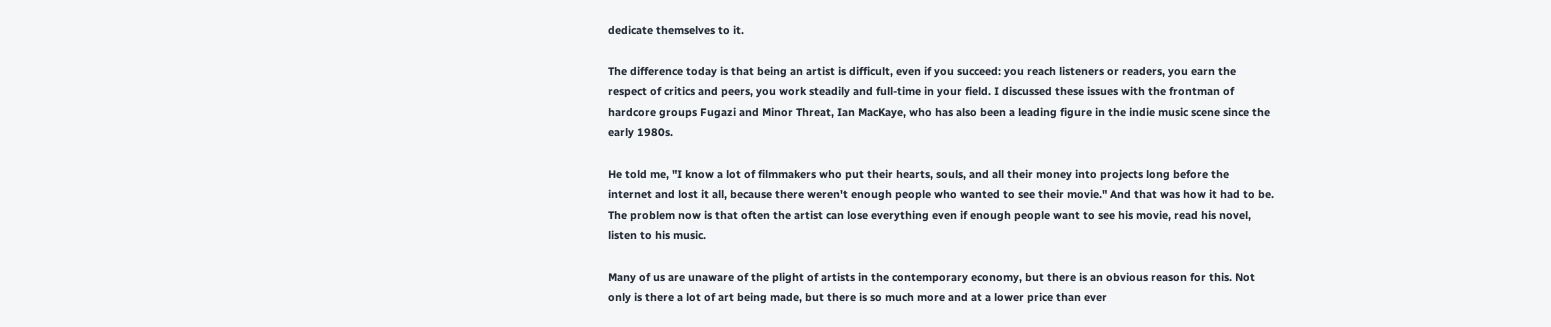dedicate themselves to it.

The difference today is that being an artist is difficult, even if you succeed: you reach listeners or readers, you earn the respect of critics and peers, you work steadily and full-time in your field. I discussed these issues with the frontman of hardcore groups Fugazi and Minor Threat, Ian MacKaye, who has also been a leading figure in the indie music scene since the early 1980s.

He told me, "I know a lot of filmmakers who put their hearts, souls, and all their money into projects long before the internet and lost it all, because there weren't enough people who wanted to see their movie." And that was how it had to be. The problem now is that often the artist can lose everything even if enough people want to see his movie, read his novel, listen to his music.

Many of us are unaware of the plight of artists in the contemporary economy, but there is an obvious reason for this. Not only is there a lot of art being made, but there is so much more and at a lower price than ever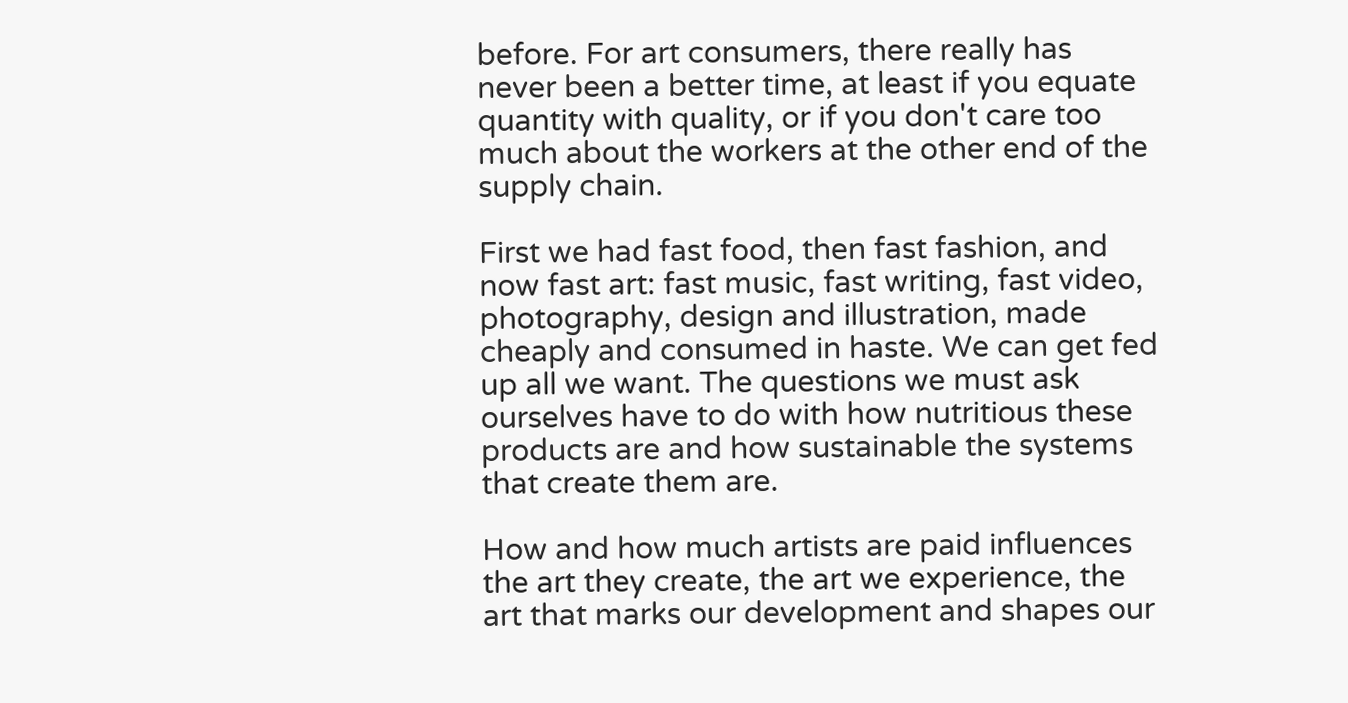before. For art consumers, there really has never been a better time, at least if you equate quantity with quality, or if you don't care too much about the workers at the other end of the supply chain.

First we had fast food, then fast fashion, and now fast art: fast music, fast writing, fast video, photography, design and illustration, made cheaply and consumed in haste. We can get fed up all we want. The questions we must ask ourselves have to do with how nutritious these products are and how sustainable the systems that create them are.

How and how much artists are paid influences the art they create, the art we experience, the art that marks our development and shapes our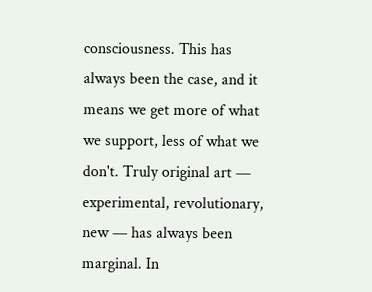consciousness. This has always been the case, and it means we get more of what we support, less of what we don't. Truly original art — experimental, revolutionary, new — has always been marginal. In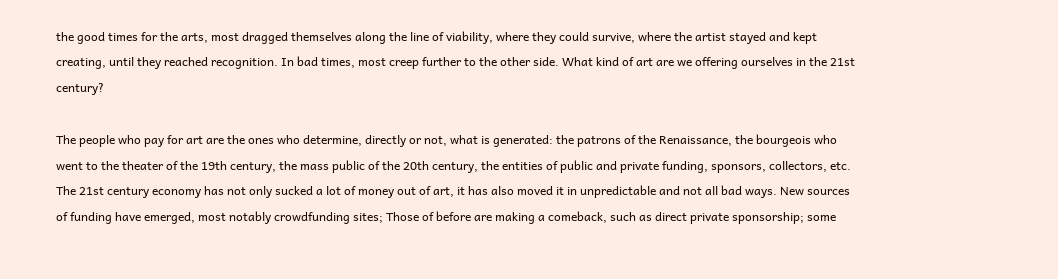the good times for the arts, most dragged themselves along the line of viability, where they could survive, where the artist stayed and kept creating, until they reached recognition. In bad times, most creep further to the other side. What kind of art are we offering ourselves in the 21st century?

The people who pay for art are the ones who determine, directly or not, what is generated: the patrons of the Renaissance, the bourgeois who went to the theater of the 19th century, the mass public of the 20th century, the entities of public and private funding, sponsors, collectors, etc. The 21st century economy has not only sucked a lot of money out of art, it has also moved it in unpredictable and not all bad ways. New sources of funding have emerged, most notably crowdfunding sites; Those of before are making a comeback, such as direct private sponsorship; some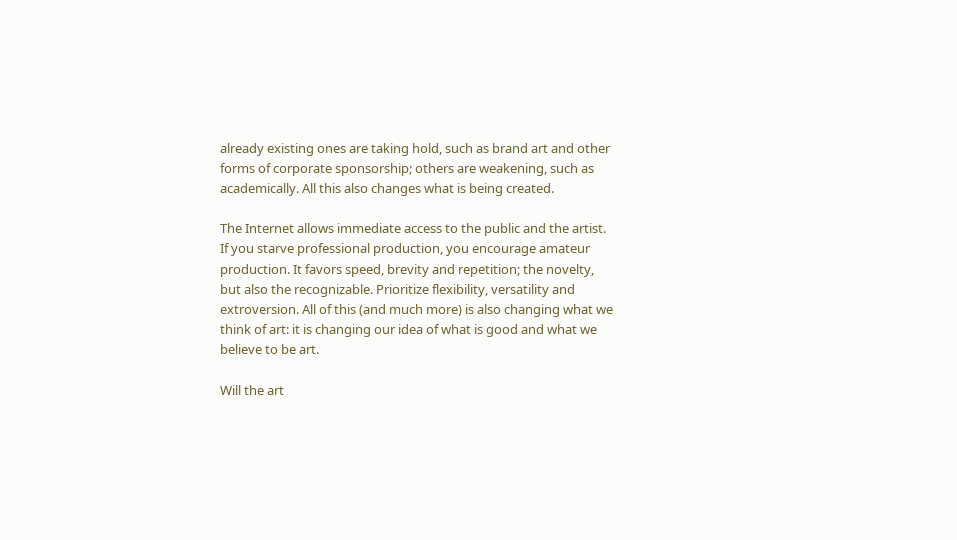already existing ones are taking hold, such as brand art and other forms of corporate sponsorship; others are weakening, such as academically. All this also changes what is being created.

The Internet allows immediate access to the public and the artist. If you starve professional production, you encourage amateur production. It favors speed, brevity and repetition; the novelty, but also the recognizable. Prioritize flexibility, versatility and extroversion. All of this (and much more) is also changing what we think of art: it is changing our idea of what is good and what we believe to be art.

Will the art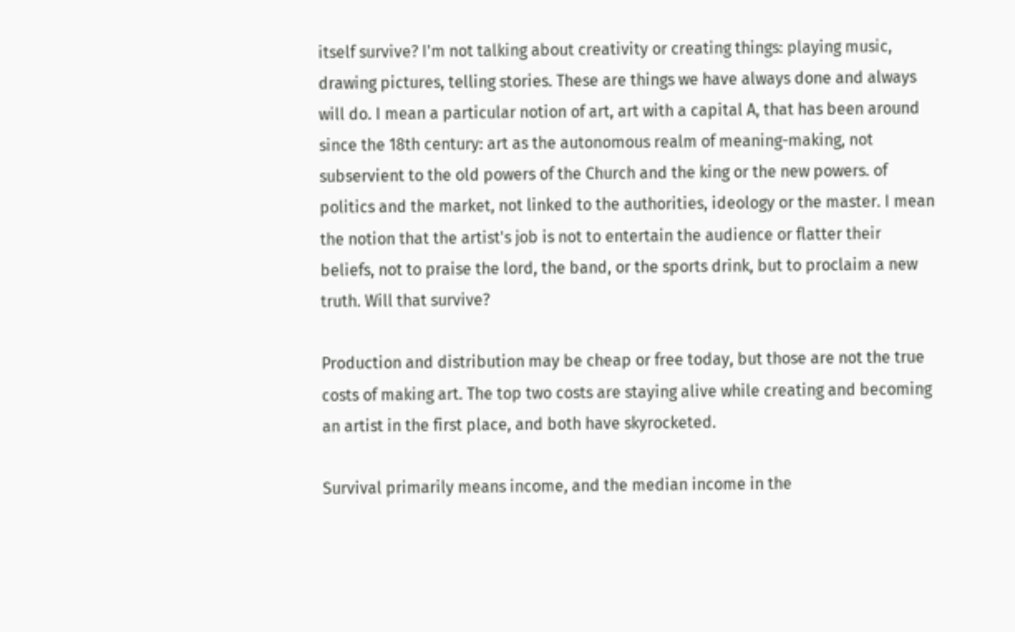itself survive? I'm not talking about creativity or creating things: playing music, drawing pictures, telling stories. These are things we have always done and always will do. I mean a particular notion of art, art with a capital A, that has been around since the 18th century: art as the autonomous realm of meaning-making, not subservient to the old powers of the Church and the king or the new powers. of politics and the market, not linked to the authorities, ideology or the master. I mean the notion that the artist's job is not to entertain the audience or flatter their beliefs, not to praise the lord, the band, or the sports drink, but to proclaim a new truth. Will that survive?

Production and distribution may be cheap or free today, but those are not the true costs of making art. The top two costs are staying alive while creating and becoming an artist in the first place, and both have skyrocketed.

Survival primarily means income, and the median income in the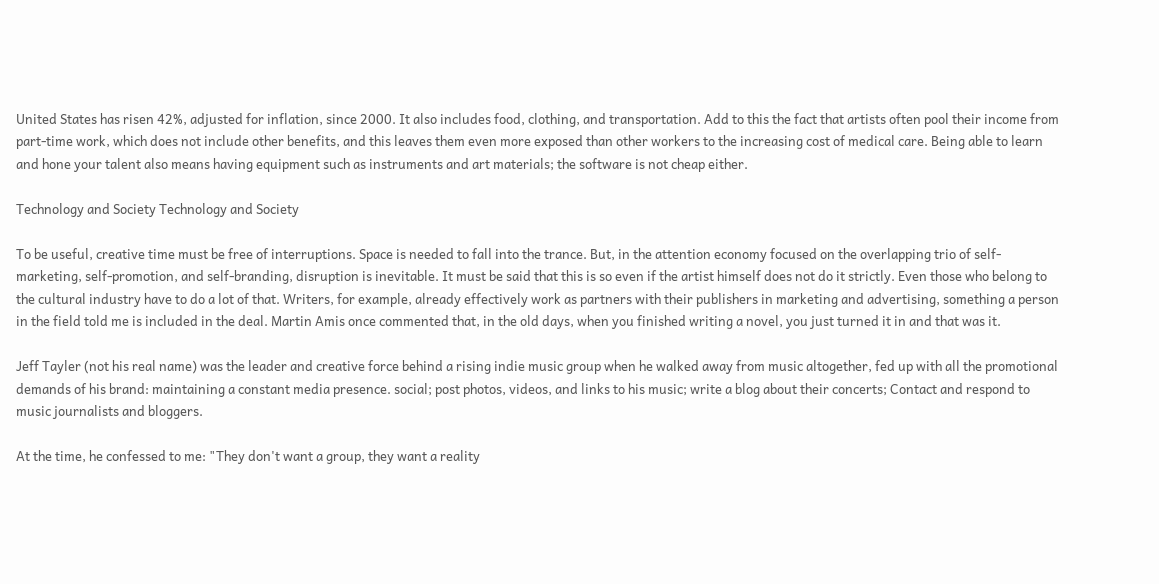United States has risen 42%, adjusted for inflation, since 2000. It also includes food, clothing, and transportation. Add to this the fact that artists often pool their income from part-time work, which does not include other benefits, and this leaves them even more exposed than other workers to the increasing cost of medical care. Being able to learn and hone your talent also means having equipment such as instruments and art materials; the software is not cheap either.

Technology and Society Technology and Society

To be useful, creative time must be free of interruptions. Space is needed to fall into the trance. But, in the attention economy focused on the overlapping trio of self-marketing, self-promotion, and self-branding, disruption is inevitable. It must be said that this is so even if the artist himself does not do it strictly. Even those who belong to the cultural industry have to do a lot of that. Writers, for example, already effectively work as partners with their publishers in marketing and advertising, something a person in the field told me is included in the deal. Martin Amis once commented that, in the old days, when you finished writing a novel, you just turned it in and that was it.

Jeff Tayler (not his real name) was the leader and creative force behind a rising indie music group when he walked away from music altogether, fed up with all the promotional demands of his brand: maintaining a constant media presence. social; post photos, videos, and links to his music; write a blog about their concerts; Contact and respond to music journalists and bloggers.

At the time, he confessed to me: "They don't want a group, they want a reality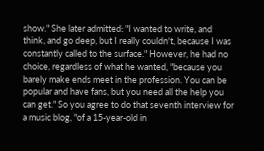show." She later admitted: "I wanted to write, and think, and go deep, but I really couldn't, because I was constantly called to the surface." However, he had no choice, regardless of what he wanted, "because you barely make ends meet in the profession. You can be popular and have fans, but you need all the help you can get." So you agree to do that seventh interview for a music blog, "of a 15-year-old in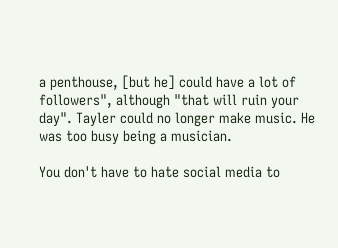a penthouse, [but he] could have a lot of followers", although "that will ruin your day". Tayler could no longer make music. He was too busy being a musician.

You don't have to hate social media to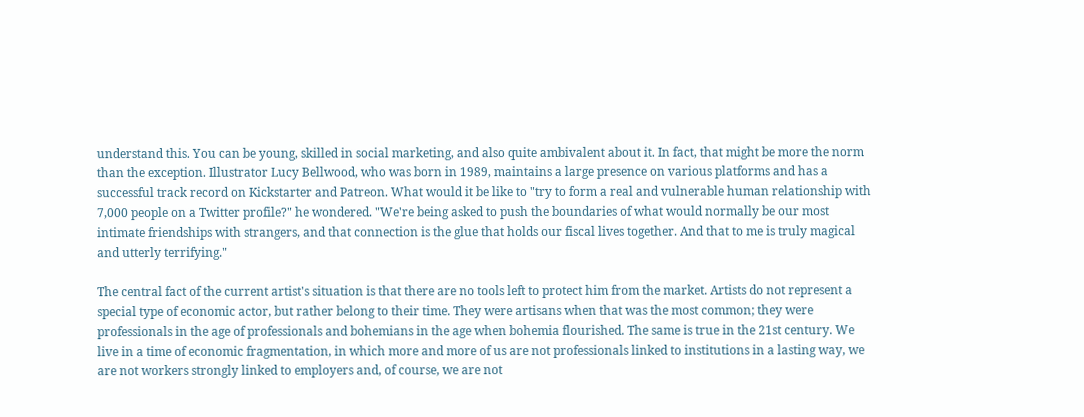understand this. You can be young, skilled in social marketing, and also quite ambivalent about it. In fact, that might be more the norm than the exception. Illustrator Lucy Bellwood, who was born in 1989, maintains a large presence on various platforms and has a successful track record on Kickstarter and Patreon. What would it be like to "try to form a real and vulnerable human relationship with 7,000 people on a Twitter profile?" he wondered. "We're being asked to push the boundaries of what would normally be our most intimate friendships with strangers, and that connection is the glue that holds our fiscal lives together. And that to me is truly magical and utterly terrifying."

The central fact of the current artist's situation is that there are no tools left to protect him from the market. Artists do not represent a special type of economic actor, but rather belong to their time. They were artisans when that was the most common; they were professionals in the age of professionals and bohemians in the age when bohemia flourished. The same is true in the 21st century. We live in a time of economic fragmentation, in which more and more of us are not professionals linked to institutions in a lasting way, we are not workers strongly linked to employers and, of course, we are not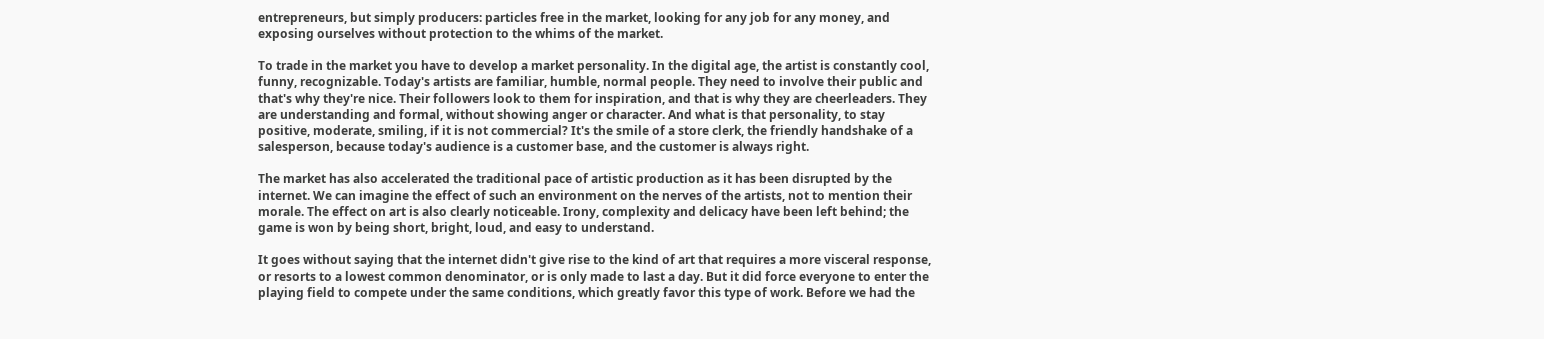entrepreneurs, but simply producers: particles free in the market, looking for any job for any money, and exposing ourselves without protection to the whims of the market.

To trade in the market you have to develop a market personality. In the digital age, the artist is constantly cool, funny, recognizable. Today's artists are familiar, humble, normal people. They need to involve their public and that's why they're nice. Their followers look to them for inspiration, and that is why they are cheerleaders. They are understanding and formal, without showing anger or character. And what is that personality, to stay positive, moderate, smiling, if it is not commercial? It's the smile of a store clerk, the friendly handshake of a salesperson, because today's audience is a customer base, and the customer is always right.

The market has also accelerated the traditional pace of artistic production as it has been disrupted by the internet. We can imagine the effect of such an environment on the nerves of the artists, not to mention their morale. The effect on art is also clearly noticeable. Irony, complexity and delicacy have been left behind; the game is won by being short, bright, loud, and easy to understand.

It goes without saying that the internet didn't give rise to the kind of art that requires a more visceral response, or resorts to a lowest common denominator, or is only made to last a day. But it did force everyone to enter the playing field to compete under the same conditions, which greatly favor this type of work. Before we had the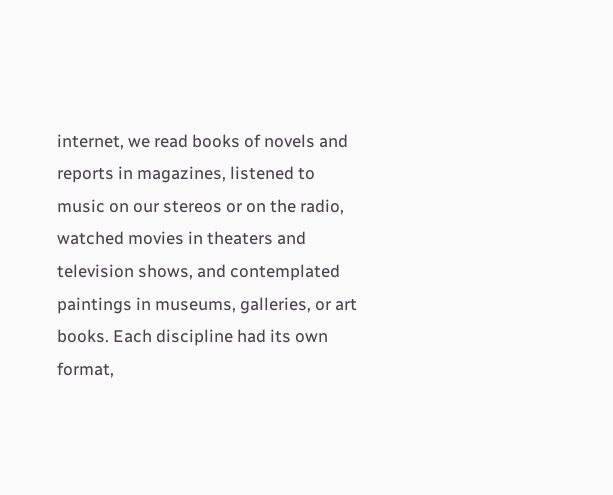internet, we read books of novels and reports in magazines, listened to music on our stereos or on the radio, watched movies in theaters and television shows, and contemplated paintings in museums, galleries, or art books. Each discipline had its own format,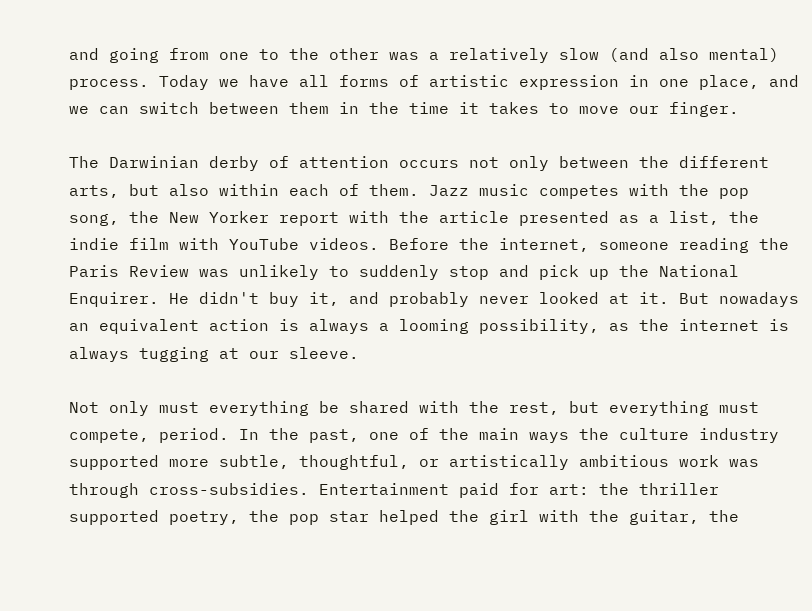and going from one to the other was a relatively slow (and also mental) process. Today we have all forms of artistic expression in one place, and we can switch between them in the time it takes to move our finger.

The Darwinian derby of attention occurs not only between the different arts, but also within each of them. Jazz music competes with the pop song, the New Yorker report with the article presented as a list, the indie film with YouTube videos. Before the internet, someone reading the Paris Review was unlikely to suddenly stop and pick up the National Enquirer. He didn't buy it, and probably never looked at it. But nowadays an equivalent action is always a looming possibility, as the internet is always tugging at our sleeve.

Not only must everything be shared with the rest, but everything must compete, period. In the past, one of the main ways the culture industry supported more subtle, thoughtful, or artistically ambitious work was through cross-subsidies. Entertainment paid for art: the thriller supported poetry, the pop star helped the girl with the guitar, the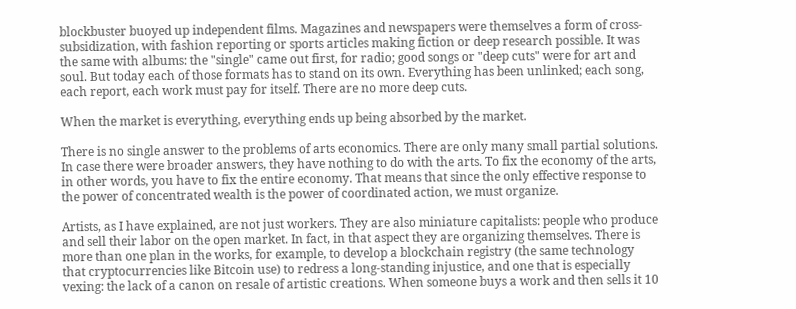blockbuster buoyed up independent films. Magazines and newspapers were themselves a form of cross-subsidization, with fashion reporting or sports articles making fiction or deep research possible. It was the same with albums: the "single" came out first, for radio; good songs or "deep cuts" were for art and soul. But today each of those formats has to stand on its own. Everything has been unlinked; each song, each report, each work must pay for itself. There are no more deep cuts.

When the market is everything, everything ends up being absorbed by the market.

There is no single answer to the problems of arts economics. There are only many small partial solutions. In case there were broader answers, they have nothing to do with the arts. To fix the economy of the arts, in other words, you have to fix the entire economy. That means that since the only effective response to the power of concentrated wealth is the power of coordinated action, we must organize.

Artists, as I have explained, are not just workers. They are also miniature capitalists: people who produce and sell their labor on the open market. In fact, in that aspect they are organizing themselves. There is more than one plan in the works, for example, to develop a blockchain registry (the same technology that cryptocurrencies like Bitcoin use) to redress a long-standing injustice, and one that is especially vexing: the lack of a canon on resale of artistic creations. When someone buys a work and then sells it 10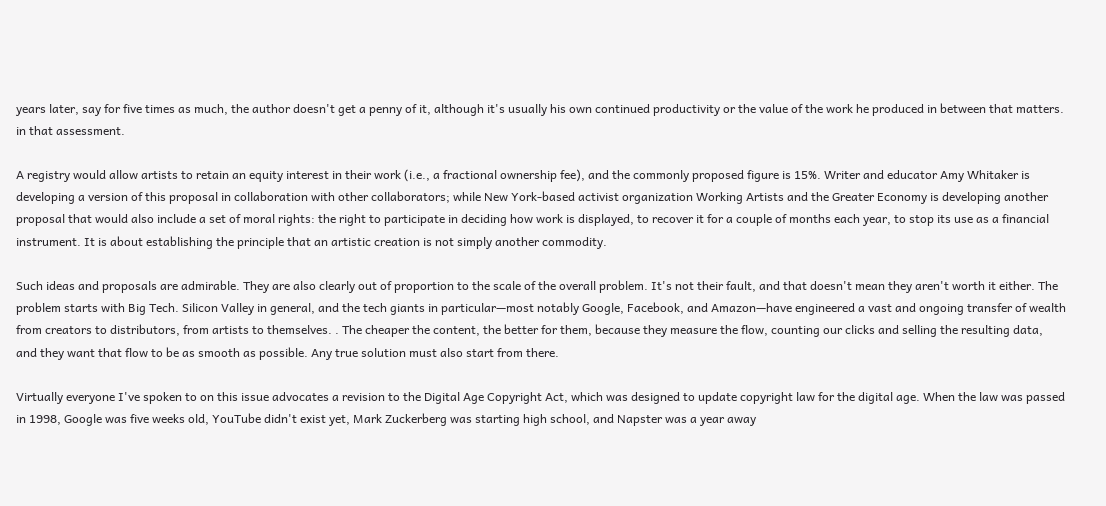years later, say for five times as much, the author doesn't get a penny of it, although it's usually his own continued productivity or the value of the work he produced in between that matters. in that assessment.

A registry would allow artists to retain an equity interest in their work (i.e., a fractional ownership fee), and the commonly proposed figure is 15%. Writer and educator Amy Whitaker is developing a version of this proposal in collaboration with other collaborators; while New York-based activist organization Working Artists and the Greater Economy is developing another proposal that would also include a set of moral rights: the right to participate in deciding how work is displayed, to recover it for a couple of months each year, to stop its use as a financial instrument. It is about establishing the principle that an artistic creation is not simply another commodity.

Such ideas and proposals are admirable. They are also clearly out of proportion to the scale of the overall problem. It's not their fault, and that doesn't mean they aren't worth it either. The problem starts with Big Tech. Silicon Valley in general, and the tech giants in particular—most notably Google, Facebook, and Amazon—have engineered a vast and ongoing transfer of wealth from creators to distributors, from artists to themselves. . The cheaper the content, the better for them, because they measure the flow, counting our clicks and selling the resulting data, and they want that flow to be as smooth as possible. Any true solution must also start from there.

Virtually everyone I've spoken to on this issue advocates a revision to the Digital Age Copyright Act, which was designed to update copyright law for the digital age. When the law was passed in 1998, Google was five weeks old, YouTube didn't exist yet, Mark Zuckerberg was starting high school, and Napster was a year away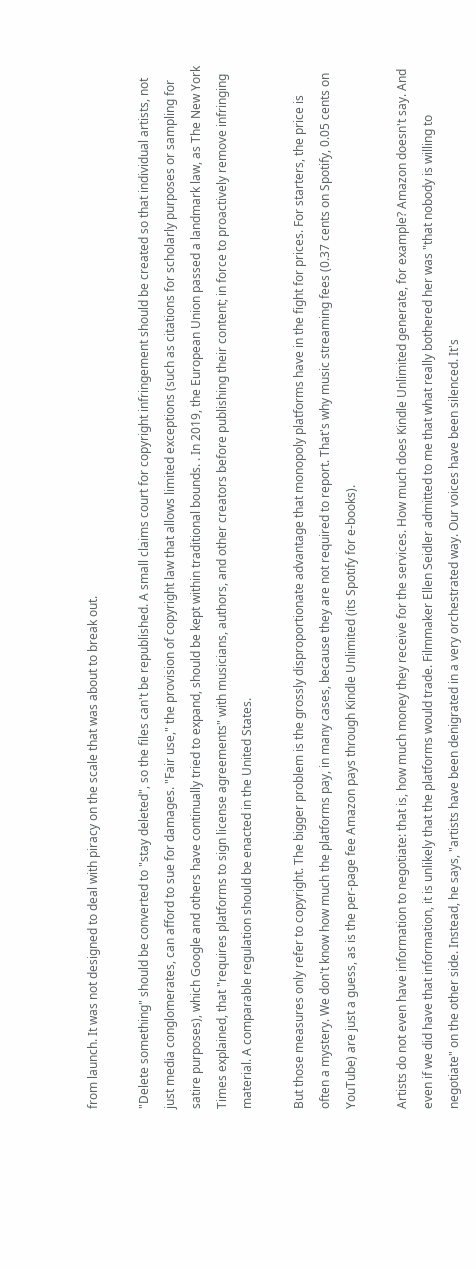from launch. It was not designed to deal with piracy on the scale that was about to break out.

"Delete something" should be converted to "stay deleted", so the files can't be republished. A small claims court for copyright infringement should be created so that individual artists, not just media conglomerates, can afford to sue for damages. "Fair use," the provision of copyright law that allows limited exceptions (such as citations for scholarly purposes or sampling for satire purposes), which Google and others have continually tried to expand, should be kept within traditional bounds. . In 2019, the European Union passed a landmark law, as The New York Times explained, that "requires platforms to sign license agreements" with musicians, authors, and other creators before publishing their content; in force to proactively remove infringing material. A comparable regulation should be enacted in the United States.

But those measures only refer to copyright. The bigger problem is the grossly disproportionate advantage that monopoly platforms have in the fight for prices. For starters, the price is often a mystery. We don't know how much the platforms pay, in many cases, because they are not required to report. That's why music streaming fees (0.37 cents on Spotify, 0.05 cents on YouTube) are just a guess, as is the per-page fee Amazon pays through Kindle Unlimited (its Spotify for e-books).

Artists do not even have information to negotiate: that is, how much money they receive for the services. How much does Kindle Unlimited generate, for example? Amazon doesn't say. And even if we did have that information, it is unlikely that the platforms would trade. Filmmaker Ellen Seidler admitted to me that what really bothered her was "that nobody is willing to negotiate" on the other side. Instead, he says, "artists have been denigrated in a very orchestrated way. Our voices have been silenced. It's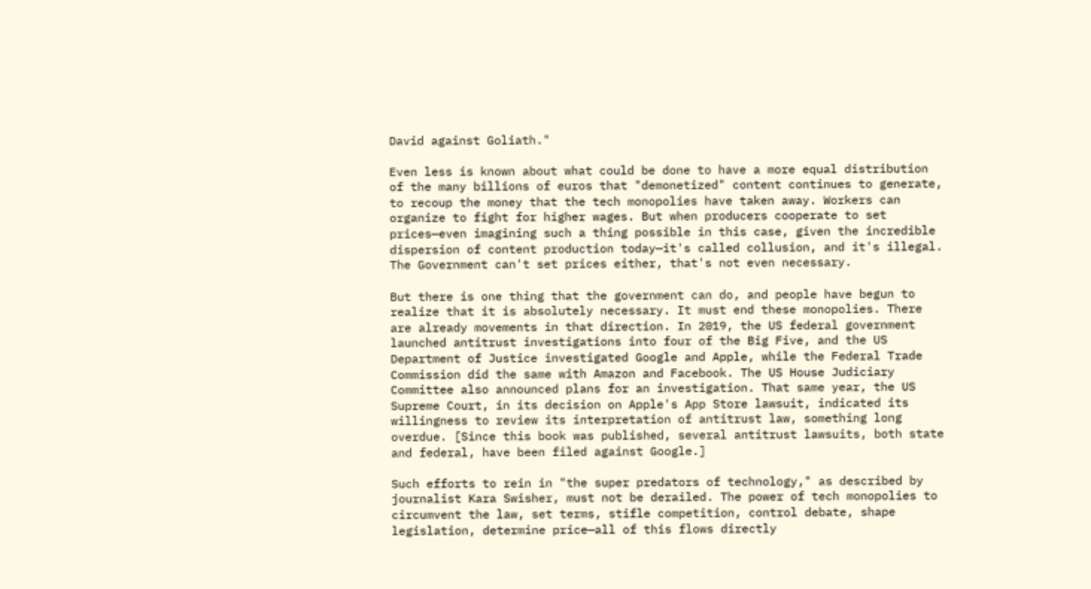David against Goliath."

Even less is known about what could be done to have a more equal distribution of the many billions of euros that "demonetized" content continues to generate, to recoup the money that the tech monopolies have taken away. Workers can organize to fight for higher wages. But when producers cooperate to set prices—even imagining such a thing possible in this case, given the incredible dispersion of content production today—it's called collusion, and it's illegal. The Government can't set prices either, that's not even necessary.

But there is one thing that the government can do, and people have begun to realize that it is absolutely necessary. It must end these monopolies. There are already movements in that direction. In 2019, the US federal government launched antitrust investigations into four of the Big Five, and the US Department of Justice investigated Google and Apple, while the Federal Trade Commission did the same with Amazon and Facebook. The US House Judiciary Committee also announced plans for an investigation. That same year, the US Supreme Court, in its decision on Apple's App Store lawsuit, indicated its willingness to review its interpretation of antitrust law, something long overdue. [Since this book was published, several antitrust lawsuits, both state and federal, have been filed against Google.]

Such efforts to rein in "the super predators of technology," as described by journalist Kara Swisher, must not be derailed. The power of tech monopolies to circumvent the law, set terms, stifle competition, control debate, shape legislation, determine price—all of this flows directly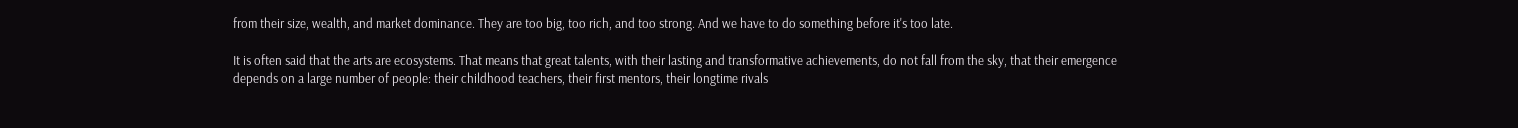from their size, wealth, and market dominance. They are too big, too rich, and too strong. And we have to do something before it's too late.

It is often said that the arts are ecosystems. That means that great talents, with their lasting and transformative achievements, do not fall from the sky, that their emergence depends on a large number of people: their childhood teachers, their first mentors, their longtime rivals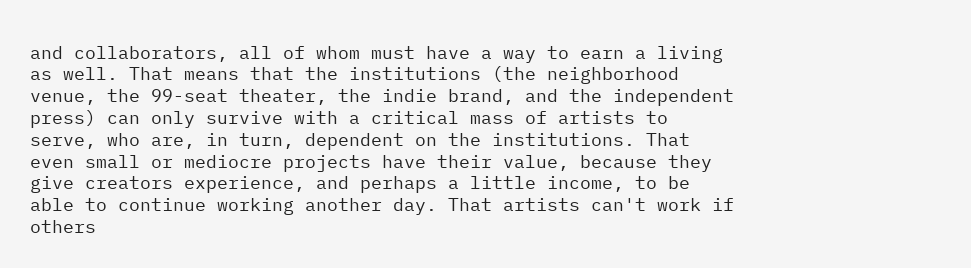and collaborators, all of whom must have a way to earn a living as well. That means that the institutions (the neighborhood venue, the 99-seat theater, the indie brand, and the independent press) can only survive with a critical mass of artists to serve, who are, in turn, dependent on the institutions. That even small or mediocre projects have their value, because they give creators experience, and perhaps a little income, to be able to continue working another day. That artists can't work if others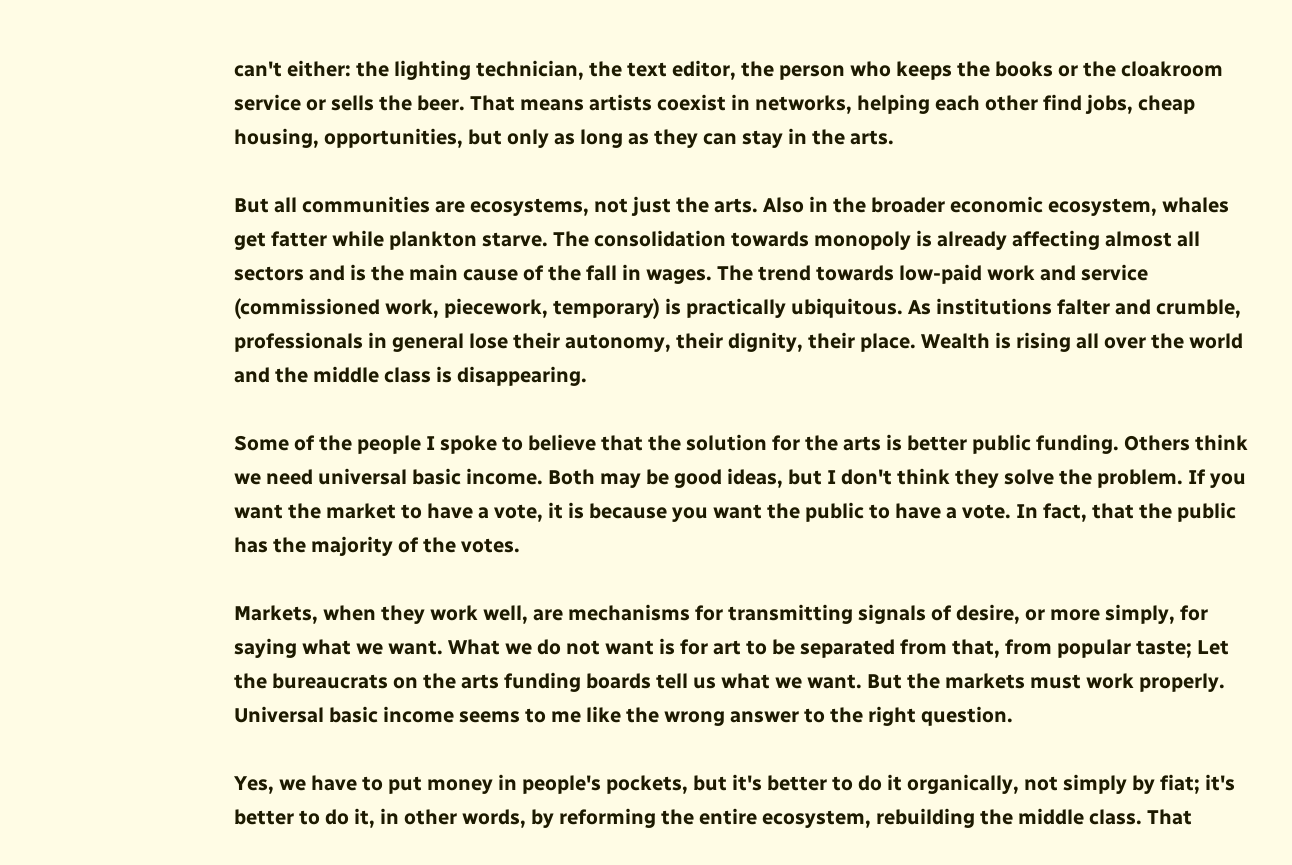can't either: the lighting technician, the text editor, the person who keeps the books or the cloakroom service or sells the beer. That means artists coexist in networks, helping each other find jobs, cheap housing, opportunities, but only as long as they can stay in the arts.

But all communities are ecosystems, not just the arts. Also in the broader economic ecosystem, whales get fatter while plankton starve. The consolidation towards monopoly is already affecting almost all sectors and is the main cause of the fall in wages. The trend towards low-paid work and service (commissioned work, piecework, temporary) is practically ubiquitous. As institutions falter and crumble, professionals in general lose their autonomy, their dignity, their place. Wealth is rising all over the world and the middle class is disappearing.

Some of the people I spoke to believe that the solution for the arts is better public funding. Others think we need universal basic income. Both may be good ideas, but I don't think they solve the problem. If you want the market to have a vote, it is because you want the public to have a vote. In fact, that the public has the majority of the votes.

Markets, when they work well, are mechanisms for transmitting signals of desire, or more simply, for saying what we want. What we do not want is for art to be separated from that, from popular taste; Let the bureaucrats on the arts funding boards tell us what we want. But the markets must work properly. Universal basic income seems to me like the wrong answer to the right question.

Yes, we have to put money in people's pockets, but it's better to do it organically, not simply by fiat; it's better to do it, in other words, by reforming the entire ecosystem, rebuilding the middle class. That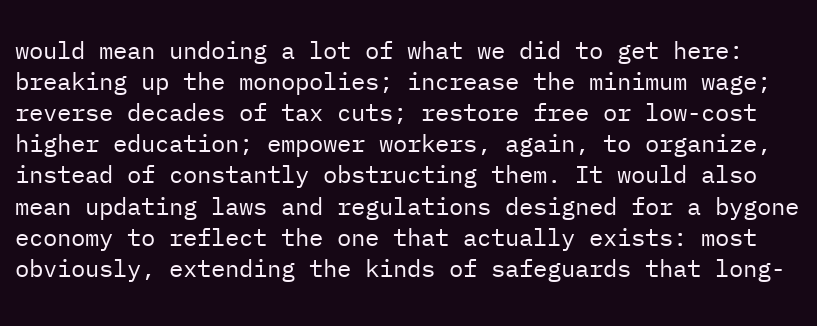would mean undoing a lot of what we did to get here: breaking up the monopolies; increase the minimum wage; reverse decades of tax cuts; restore free or low-cost higher education; empower workers, again, to organize, instead of constantly obstructing them. It would also mean updating laws and regulations designed for a bygone economy to reflect the one that actually exists: most obviously, extending the kinds of safeguards that long-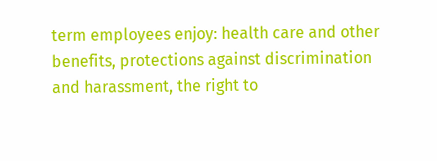term employees enjoy: health care and other benefits, protections against discrimination and harassment, the right to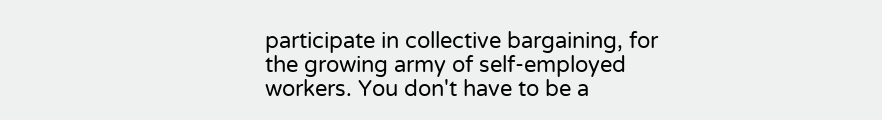participate in collective bargaining, for the growing army of self-employed workers. You don't have to be a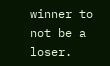winner to not be a loser.